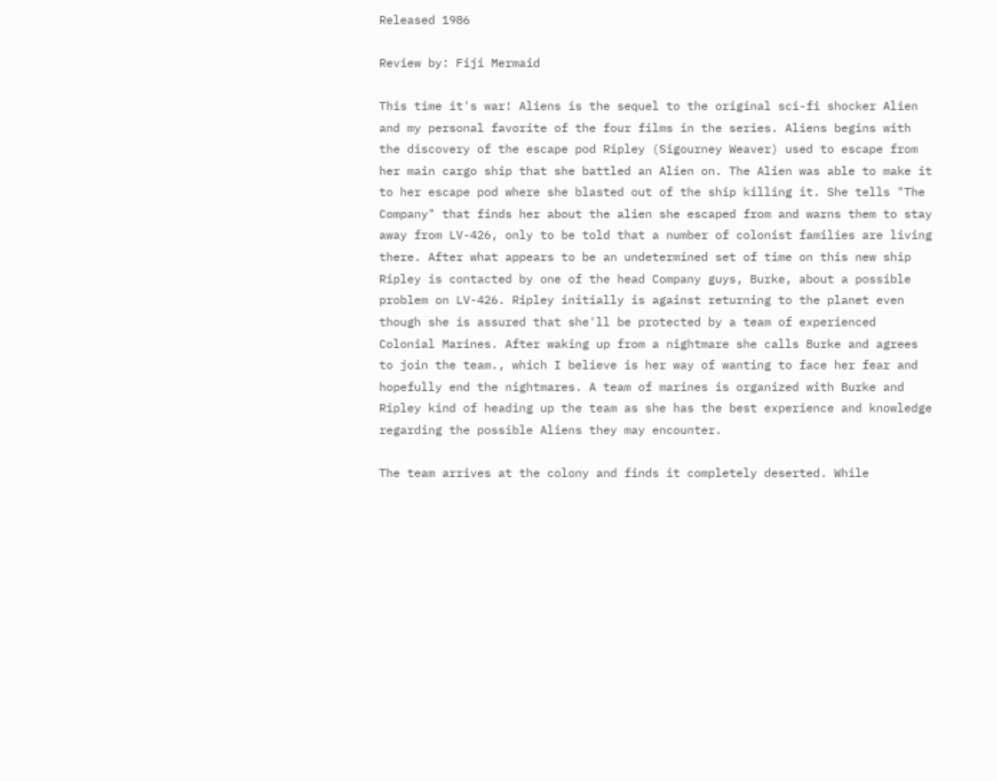Released 1986

Review by: Fiji Mermaid

This time it's war! Aliens is the sequel to the original sci-fi shocker Alien and my personal favorite of the four films in the series. Aliens begins with the discovery of the escape pod Ripley (Sigourney Weaver) used to escape from her main cargo ship that she battled an Alien on. The Alien was able to make it to her escape pod where she blasted out of the ship killing it. She tells "The Company" that finds her about the alien she escaped from and warns them to stay away from LV-426, only to be told that a number of colonist families are living there. After what appears to be an undetermined set of time on this new ship Ripley is contacted by one of the head Company guys, Burke, about a possible problem on LV-426. Ripley initially is against returning to the planet even though she is assured that she'll be protected by a team of experienced Colonial Marines. After waking up from a nightmare she calls Burke and agrees to join the team., which I believe is her way of wanting to face her fear and hopefully end the nightmares. A team of marines is organized with Burke and Ripley kind of heading up the team as she has the best experience and knowledge regarding the possible Aliens they may encounter.

The team arrives at the colony and finds it completely deserted. While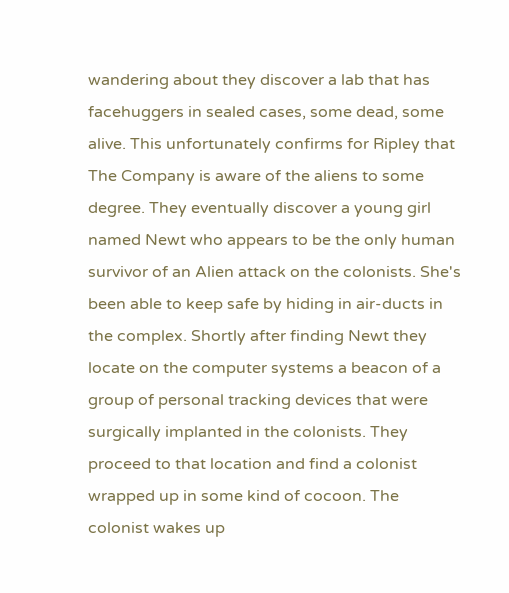wandering about they discover a lab that has facehuggers in sealed cases, some dead, some alive. This unfortunately confirms for Ripley that The Company is aware of the aliens to some degree. They eventually discover a young girl named Newt who appears to be the only human survivor of an Alien attack on the colonists. She's been able to keep safe by hiding in air-ducts in the complex. Shortly after finding Newt they locate on the computer systems a beacon of a group of personal tracking devices that were surgically implanted in the colonists. They proceed to that location and find a colonist wrapped up in some kind of cocoon. The colonist wakes up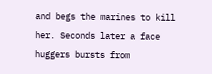and begs the marines to kill her. Seconds later a face huggers bursts from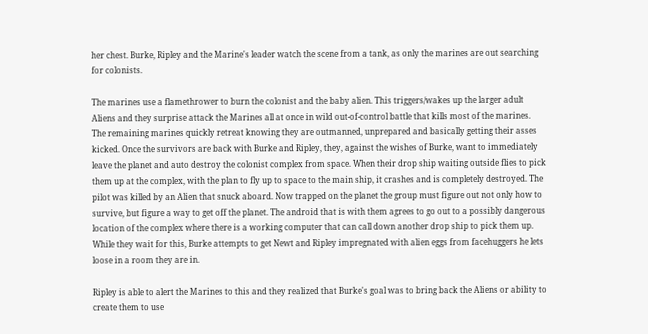her chest. Burke, Ripley and the Marine's leader watch the scene from a tank, as only the marines are out searching for colonists.

The marines use a flamethrower to burn the colonist and the baby alien. This triggers/wakes up the larger adult Aliens and they surprise attack the Marines all at once in wild out-of-control battle that kills most of the marines. The remaining marines quickly retreat knowing they are outmanned, unprepared and basically getting their asses kicked. Once the survivors are back with Burke and Ripley, they, against the wishes of Burke, want to immediately leave the planet and auto destroy the colonist complex from space. When their drop ship waiting outside flies to pick them up at the complex, with the plan to fly up to space to the main ship, it crashes and is completely destroyed. The pilot was killed by an Alien that snuck aboard. Now trapped on the planet the group must figure out not only how to survive, but figure a way to get off the planet. The android that is with them agrees to go out to a possibly dangerous location of the complex where there is a working computer that can call down another drop ship to pick them up. While they wait for this, Burke attempts to get Newt and Ripley impregnated with alien eggs from facehuggers he lets loose in a room they are in.

Ripley is able to alert the Marines to this and they realized that Burke's goal was to bring back the Aliens or ability to create them to use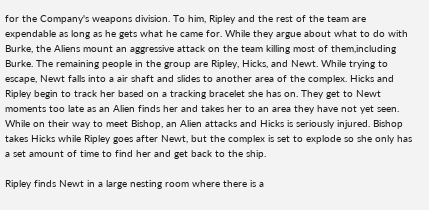for the Company's weapons division. To him, Ripley and the rest of the team are expendable as long as he gets what he came for. While they argue about what to do with Burke, the Aliens mount an aggressive attack on the team killing most of them,including Burke. The remaining people in the group are Ripley, Hicks, and Newt. While trying to escape, Newt falls into a air shaft and slides to another area of the complex. Hicks and Ripley begin to track her based on a tracking bracelet she has on. They get to Newt moments too late as an Alien finds her and takes her to an area they have not yet seen. While on their way to meet Bishop, an Alien attacks and Hicks is seriously injured. Bishop takes Hicks while Ripley goes after Newt, but the complex is set to explode so she only has a set amount of time to find her and get back to the ship.

Ripley finds Newt in a large nesting room where there is a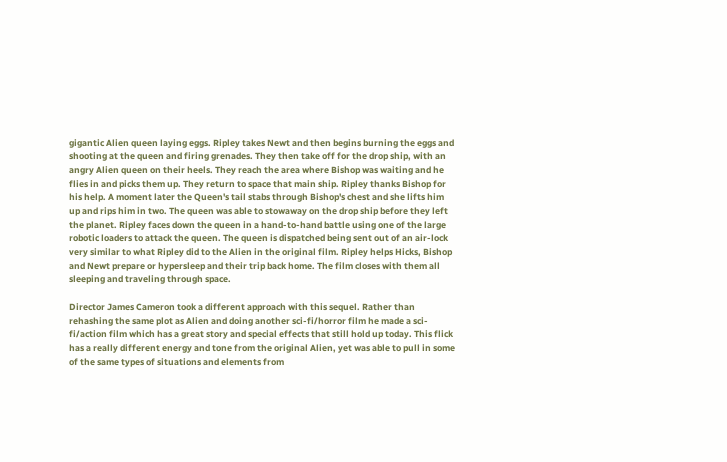gigantic Alien queen laying eggs. Ripley takes Newt and then begins burning the eggs and shooting at the queen and firing grenades. They then take off for the drop ship, with an angry Alien queen on their heels. They reach the area where Bishop was waiting and he flies in and picks them up. They return to space that main ship. Ripley thanks Bishop for his help. A moment later the Queen's tail stabs through Bishop's chest and she lifts him up and rips him in two. The queen was able to stowaway on the drop ship before they left the planet. Ripley faces down the queen in a hand-to-hand battle using one of the large robotic loaders to attack the queen. The queen is dispatched being sent out of an air-lock very similar to what Ripley did to the Alien in the original film. Ripley helps Hicks, Bishop and Newt prepare or hypersleep and their trip back home. The film closes with them all sleeping and traveling through space.

Director James Cameron took a different approach with this sequel. Rather than rehashing the same plot as Alien and doing another sci-fi/horror film he made a sci-fi/action film which has a great story and special effects that still hold up today. This flick has a really different energy and tone from the original Alien, yet was able to pull in some of the same types of situations and elements from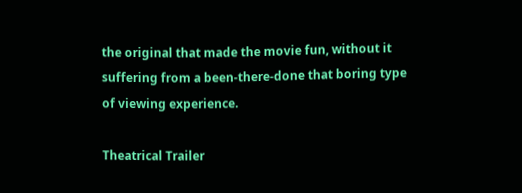the original that made the movie fun, without it suffering from a been-there-done that boring type of viewing experience.

Theatrical Trailer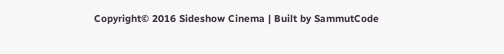Copyright© 2016 Sideshow Cinema | Built by SammutCode